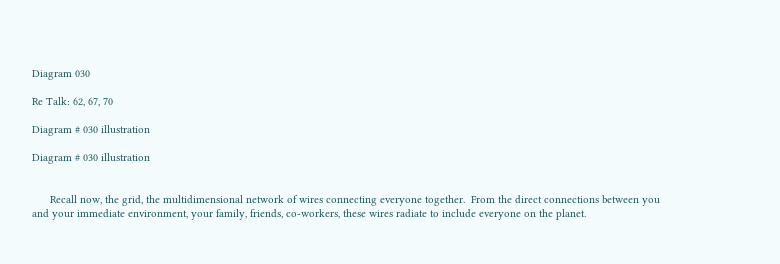Diagram 030

Re Talk: 62, 67, 70

Diagram # 030 illustration

Diagram # 030 illustration


      Recall now, the grid, the multidimensional network of wires connecting everyone together.  From the direct connections between you and your immediate environment, your family, friends, co-workers, these wires radiate to include everyone on the planet.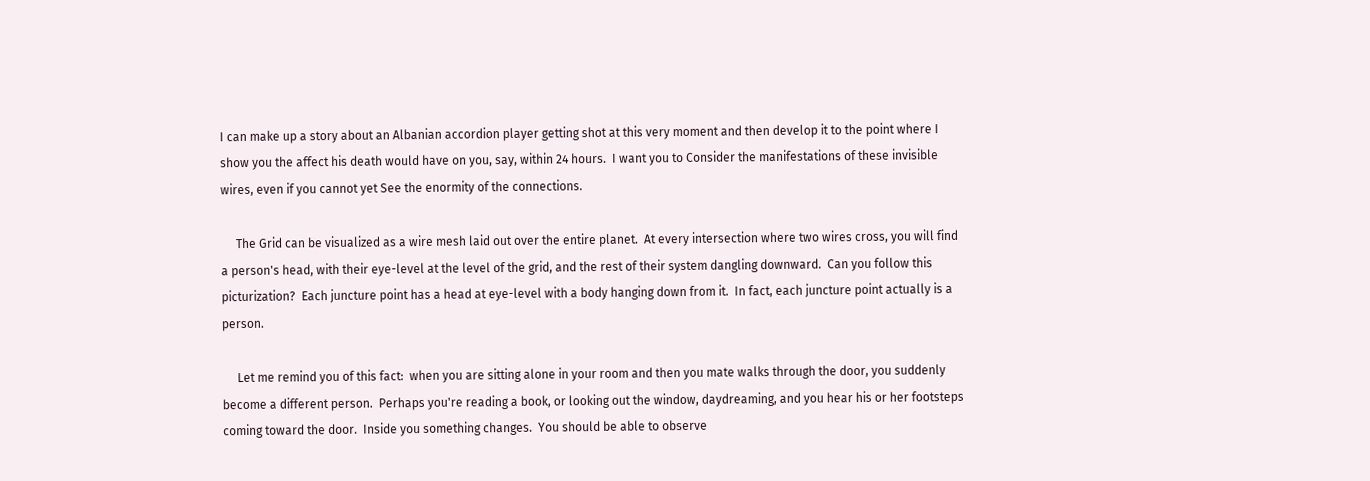I can make up a story about an Albanian accordion player getting shot at this very moment and then develop it to the point where I show you the affect his death would have on you, say, within 24 hours.  I want you to Consider the manifestations of these invisible wires, even if you cannot yet See the enormity of the connections.

     The Grid can be visualized as a wire mesh laid out over the entire planet.  At every intersection where two wires cross, you will find a person's head, with their eye-level at the level of the grid, and the rest of their system dangling downward.  Can you follow this picturization?  Each juncture point has a head at eye-level with a body hanging down from it.  In fact, each juncture point actually is a person.

     Let me remind you of this fact:  when you are sitting alone in your room and then you mate walks through the door, you suddenly become a different person.  Perhaps you're reading a book, or looking out the window, daydreaming, and you hear his or her footsteps coming toward the door.  Inside you something changes.  You should be able to observe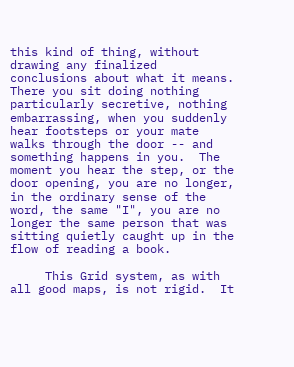this kind of thing, without drawing any finalized conclusions about what it means.  There you sit doing nothing particularly secretive, nothing embarrassing, when you suddenly hear footsteps or your mate walks through the door -- and something happens in you.  The moment you hear the step, or the door opening, you are no longer, in the ordinary sense of the word, the same "I", you are no longer the same person that was sitting quietly caught up in the flow of reading a book.

     This Grid system, as with all good maps, is not rigid.  It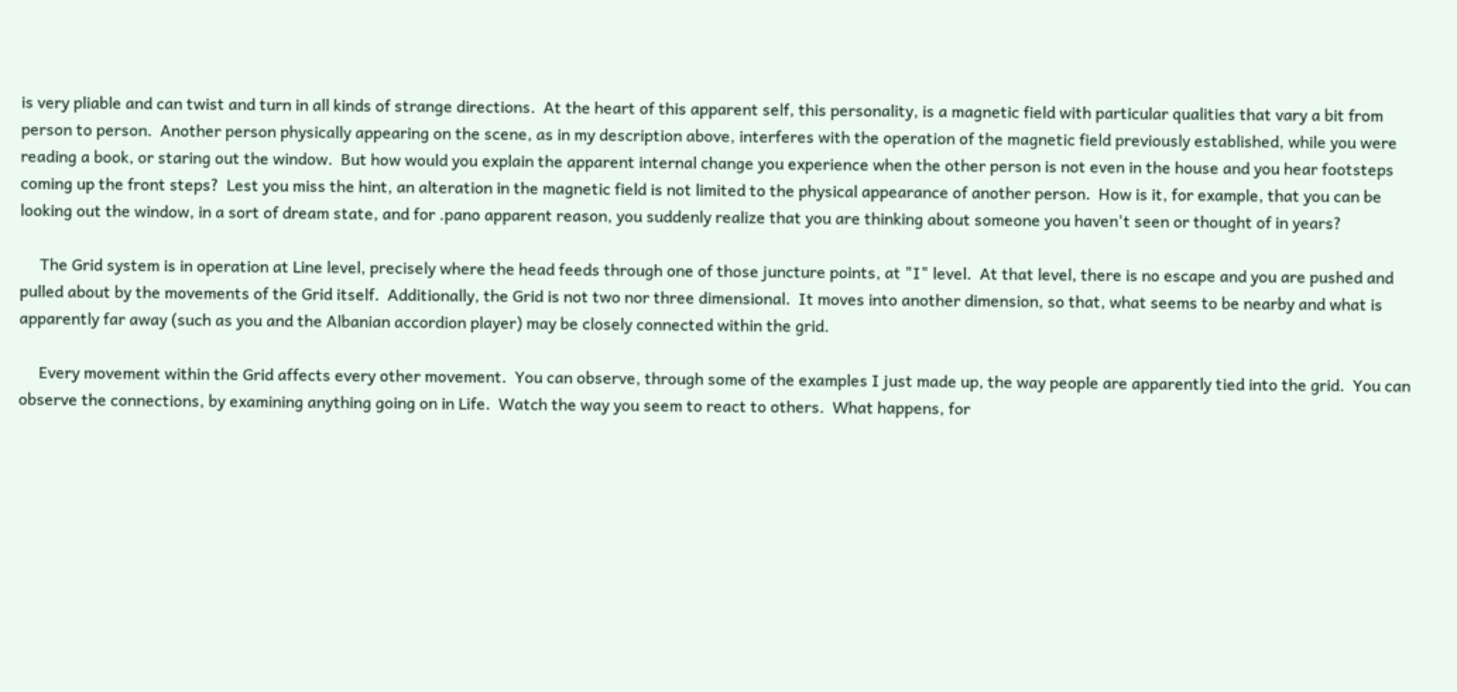is very pliable and can twist and turn in all kinds of strange directions.  At the heart of this apparent self, this personality, is a magnetic field with particular qualities that vary a bit from person to person.  Another person physically appearing on the scene, as in my description above, interferes with the operation of the magnetic field previously established, while you were reading a book, or staring out the window.  But how would you explain the apparent internal change you experience when the other person is not even in the house and you hear footsteps coming up the front steps?  Lest you miss the hint, an alteration in the magnetic field is not limited to the physical appearance of another person.  How is it, for example, that you can be looking out the window, in a sort of dream state, and for .pano apparent reason, you suddenly realize that you are thinking about someone you haven't seen or thought of in years?

     The Grid system is in operation at Line level, precisely where the head feeds through one of those juncture points, at "I" level.  At that level, there is no escape and you are pushed and pulled about by the movements of the Grid itself.  Additionally, the Grid is not two nor three dimensional.  It moves into another dimension, so that, what seems to be nearby and what is apparently far away (such as you and the Albanian accordion player) may be closely connected within the grid.

     Every movement within the Grid affects every other movement.  You can observe, through some of the examples I just made up, the way people are apparently tied into the grid.  You can observe the connections, by examining anything going on in Life.  Watch the way you seem to react to others.  What happens, for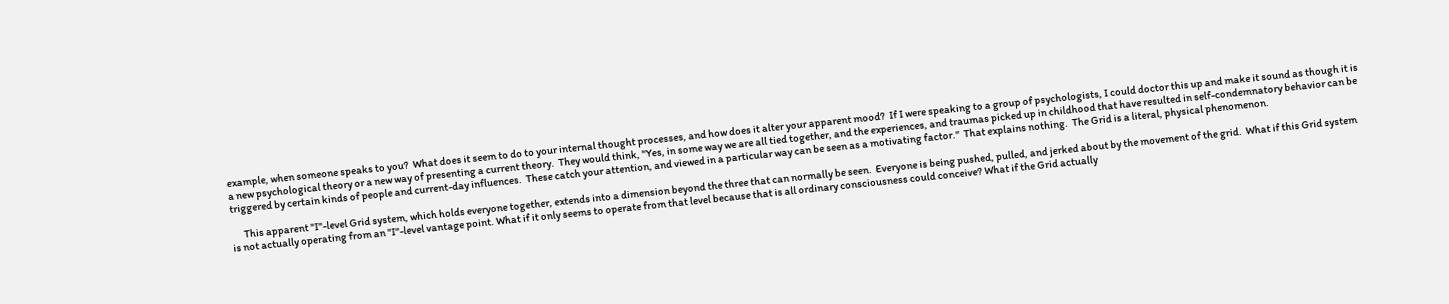example, when someone speaks to you?  What does it seem to do to your internal thought processes, and how does it alter your apparent mood?  If I were speaking to a group of psychologists, I could doctor this up and make it sound as though it is a new psychological theory or a new way of presenting a current theory.  They would think, "Yes, in some way we are all tied together, and the experiences, and traumas picked up in childhood that have resulted in self-condemnatory behavior can be triggered by certain kinds of people and current-day influences.  These catch your attention, and viewed in a particular way can be seen as a motivating factor."  That explains nothing.  The Grid is a literal, physical phenomenon.

      This apparent "I"-level Grid system, which holds everyone together, extends into a dimension beyond the three that can normally be seen.  Everyone is being pushed, pulled, and jerked about by the movement of the grid.  What if this Grid system is not actually operating from an "I"-level vantage point. What if it only seems to operate from that level because that is all ordinary consciousness could conceive? What if the Grid actually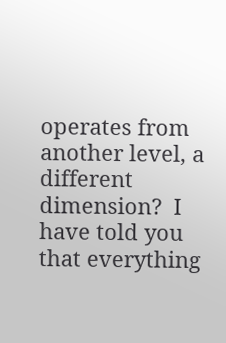operates from another level, a different dimension?  I have told you that everything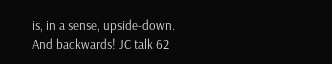is, in a sense, upside-down.  And backwards! JC talk 62